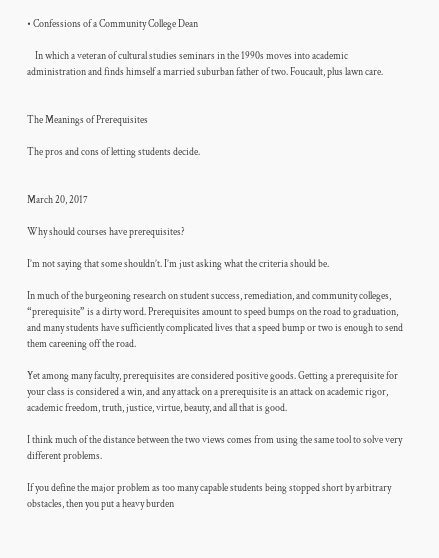• Confessions of a Community College Dean

    In which a veteran of cultural studies seminars in the 1990s moves into academic administration and finds himself a married suburban father of two. Foucault, plus lawn care.


The Meanings of Prerequisites

The pros and cons of letting students decide.


March 20, 2017

Why should courses have prerequisites?

I’m not saying that some shouldn’t. I’m just asking what the criteria should be.

In much of the burgeoning research on student success, remediation, and community colleges, “prerequisite” is a dirty word. Prerequisites amount to speed bumps on the road to graduation, and many students have sufficiently complicated lives that a speed bump or two is enough to send them careening off the road.

Yet among many faculty, prerequisites are considered positive goods. Getting a prerequisite for your class is considered a win, and any attack on a prerequisite is an attack on academic rigor, academic freedom, truth, justice, virtue, beauty, and all that is good.

I think much of the distance between the two views comes from using the same tool to solve very different problems.

If you define the major problem as too many capable students being stopped short by arbitrary obstacles, then you put a heavy burden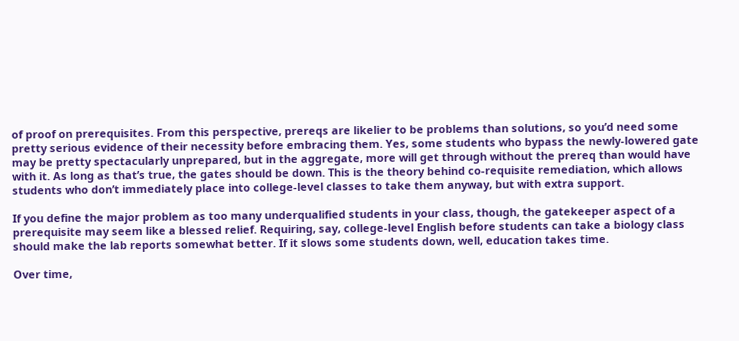of proof on prerequisites. From this perspective, prereqs are likelier to be problems than solutions, so you’d need some pretty serious evidence of their necessity before embracing them. Yes, some students who bypass the newly-lowered gate may be pretty spectacularly unprepared, but in the aggregate, more will get through without the prereq than would have with it. As long as that’s true, the gates should be down. This is the theory behind co-requisite remediation, which allows students who don’t immediately place into college-level classes to take them anyway, but with extra support.

If you define the major problem as too many underqualified students in your class, though, the gatekeeper aspect of a prerequisite may seem like a blessed relief. Requiring, say, college-level English before students can take a biology class should make the lab reports somewhat better. If it slows some students down, well, education takes time.

Over time,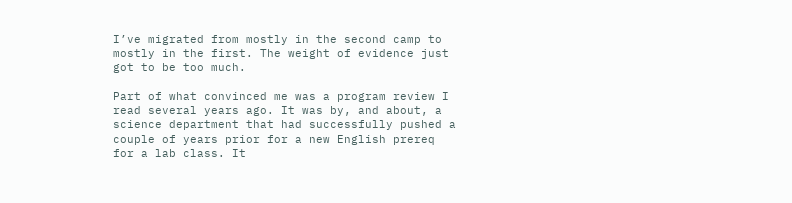I’ve migrated from mostly in the second camp to mostly in the first. The weight of evidence just got to be too much.

Part of what convinced me was a program review I read several years ago. It was by, and about, a science department that had successfully pushed a couple of years prior for a new English prereq for a lab class. It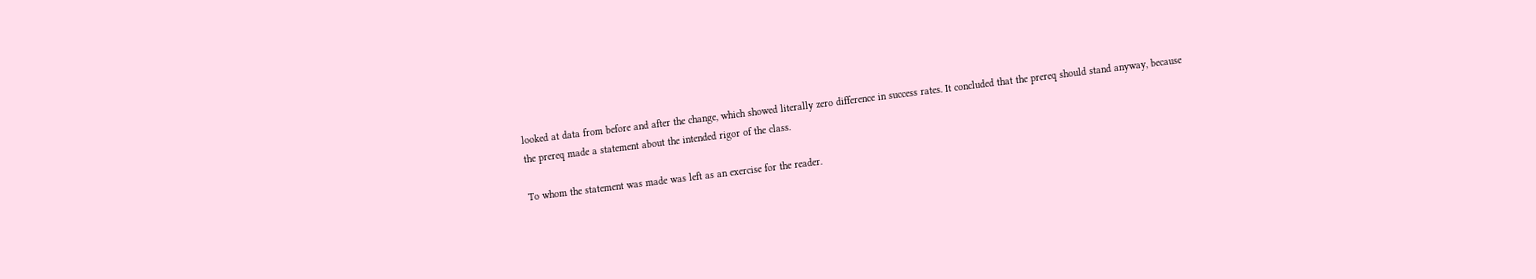looked at data from before and after the change, which showed literally zero difference in success rates. It concluded that the prereq should stand anyway, because the prereq made a statement about the intended rigor of the class.

To whom the statement was made was left as an exercise for the reader.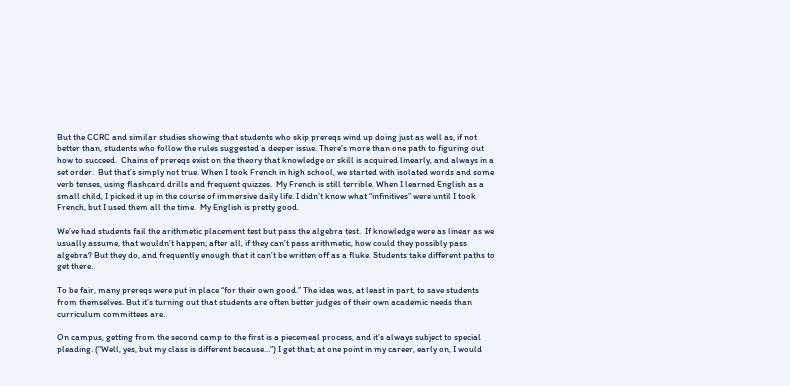But the CCRC and similar studies showing that students who skip prereqs wind up doing just as well as, if not better than, students who follow the rules suggested a deeper issue. There’s more than one path to figuring out how to succeed.  Chains of prereqs exist on the theory that knowledge or skill is acquired linearly, and always in a set order.  But that’s simply not true. When I took French in high school, we started with isolated words and some verb tenses, using flashcard drills and frequent quizzes.  My French is still terrible. When I learned English as a small child, I picked it up in the course of immersive daily life. I didn’t know what “infinitives” were until I took French, but I used them all the time.  My English is pretty good.

We’ve had students fail the arithmetic placement test but pass the algebra test.  If knowledge were as linear as we usually assume, that wouldn’t happen; after all, if they can’t pass arithmetic, how could they possibly pass algebra? But they do, and frequently enough that it can’t be written off as a fluke. Students take different paths to get there.

To be fair, many prereqs were put in place “for their own good.” The idea was, at least in part, to save students from themselves. But it’s turning out that students are often better judges of their own academic needs than curriculum committees are.

On campus, getting from the second camp to the first is a piecemeal process, and it’s always subject to special pleading. (“Well, yes, but my class is different because…”) I get that; at one point in my career, early on, I would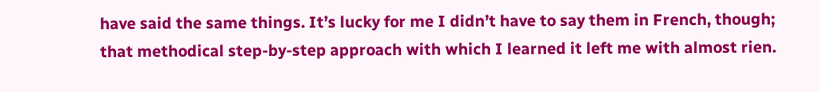have said the same things. It’s lucky for me I didn’t have to say them in French, though; that methodical step-by-step approach with which I learned it left me with almost rien.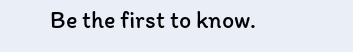Be the first to know.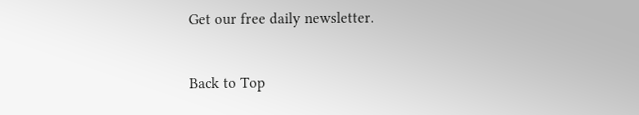Get our free daily newsletter.


Back to Top